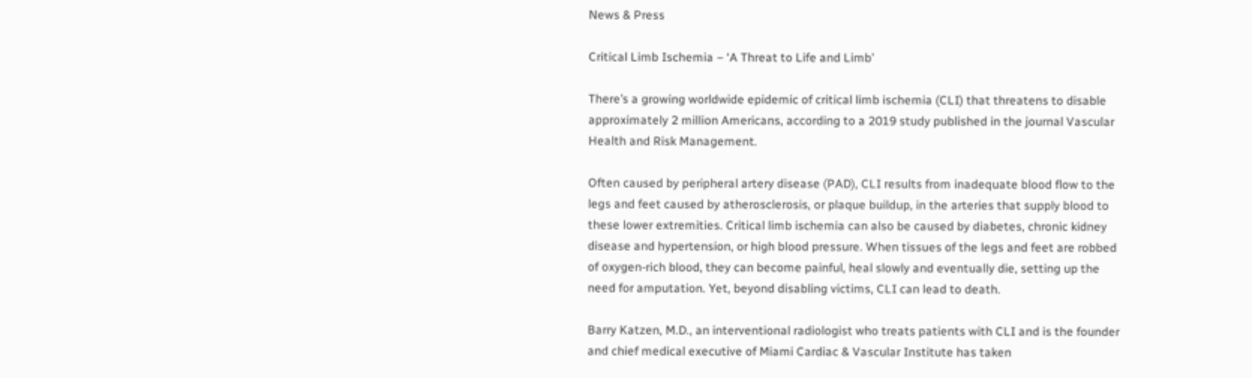News & Press

Critical Limb Ischemia – ‘A Threat to Life and Limb’

There’s a growing worldwide epidemic of critical limb ischemia (CLI) that threatens to disable approximately 2 million Americans, according to a 2019 study published in the journal Vascular Health and Risk Management.

Often caused by peripheral artery disease (PAD), CLI results from inadequate blood flow to the legs and feet caused by atherosclerosis, or plaque buildup, in the arteries that supply blood to these lower extremities. Critical limb ischemia can also be caused by diabetes, chronic kidney disease and hypertension, or high blood pressure. When tissues of the legs and feet are robbed of oxygen-rich blood, they can become painful, heal slowly and eventually die, setting up the need for amputation. Yet, beyond disabling victims, CLI can lead to death.

Barry Katzen, M.D., an interventional radiologist who treats patients with CLI and is the founder and chief medical executive of Miami Cardiac & Vascular Institute has taken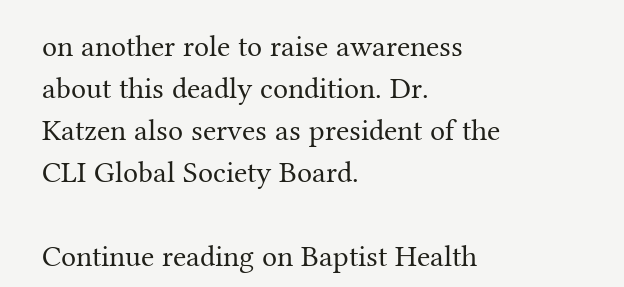on another role to raise awareness about this deadly condition. Dr. Katzen also serves as president of the CLI Global Society Board.

Continue reading on Baptist Health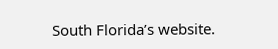South Florida’s website.